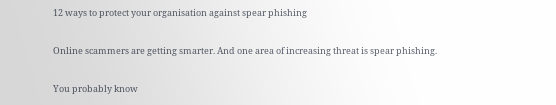12 ways to protect your organisation against spear phishing

Online scammers are getting smarter. And one area of increasing threat is spear phishing.

You probably know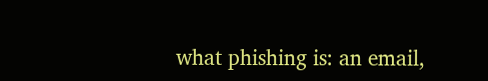what phishing is: an email,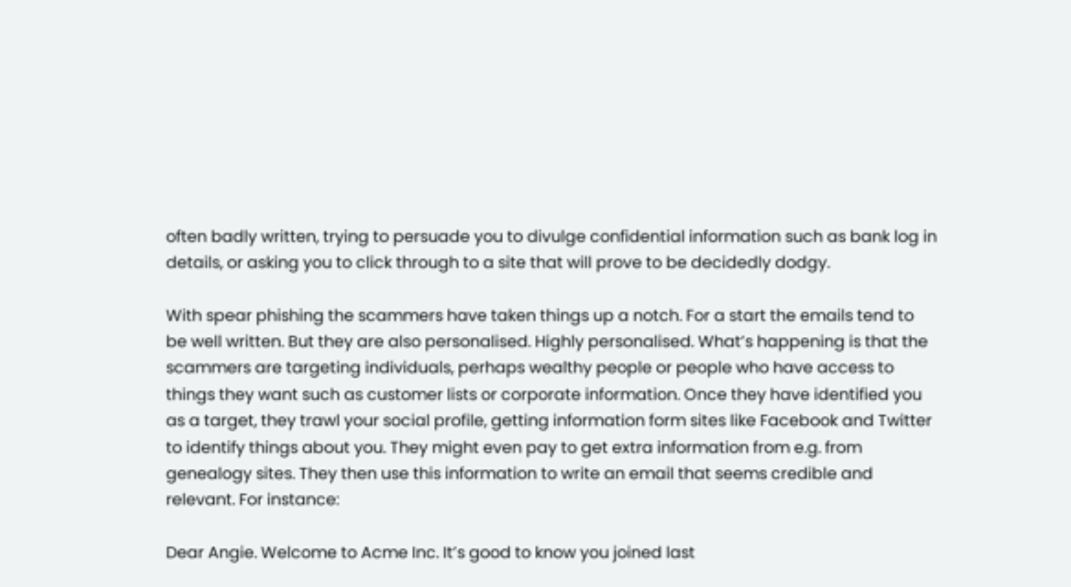often badly written, trying to persuade you to divulge confidential information such as bank log in details, or asking you to click through to a site that will prove to be decidedly dodgy.

With spear phishing the scammers have taken things up a notch. For a start the emails tend to be well written. But they are also personalised. Highly personalised. What’s happening is that the scammers are targeting individuals, perhaps wealthy people or people who have access to things they want such as customer lists or corporate information. Once they have identified you as a target, they trawl your social profile, getting information form sites like Facebook and Twitter to identify things about you. They might even pay to get extra information from e.g. from genealogy sites. They then use this information to write an email that seems credible and relevant. For instance:

Dear Angie. Welcome to Acme Inc. It’s good to know you joined last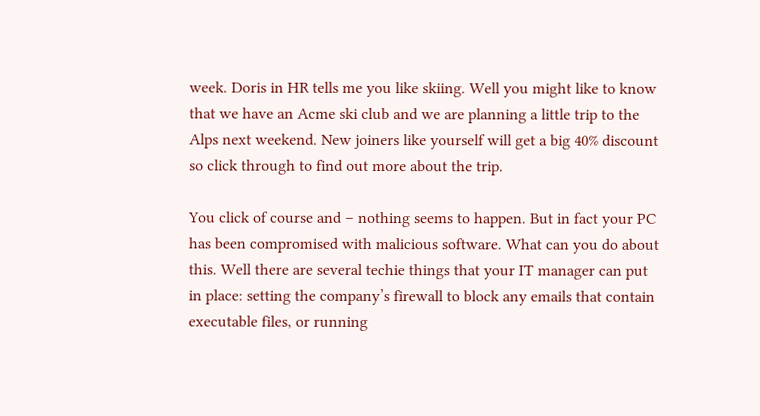week. Doris in HR tells me you like skiing. Well you might like to know that we have an Acme ski club and we are planning a little trip to the Alps next weekend. New joiners like yourself will get a big 40% discount so click through to find out more about the trip.

You click of course and – nothing seems to happen. But in fact your PC has been compromised with malicious software. What can you do about this. Well there are several techie things that your IT manager can put in place: setting the company’s firewall to block any emails that contain executable files, or running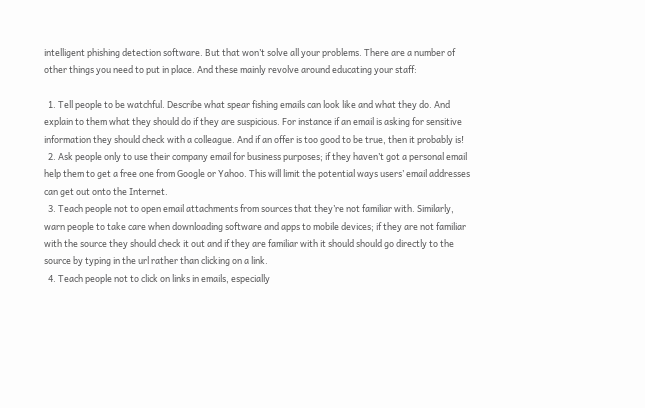intelligent phishing detection software. But that won’t solve all your problems. There are a number of other things you need to put in place. And these mainly revolve around educating your staff:

  1. Tell people to be watchful. Describe what spear fishing emails can look like and what they do. And explain to them what they should do if they are suspicious. For instance if an email is asking for sensitive information they should check with a colleague. And if an offer is too good to be true, then it probably is!
  2. Ask people only to use their company email for business purposes; if they haven’t got a personal email help them to get a free one from Google or Yahoo. This will limit the potential ways users’ email addresses can get out onto the Internet.
  3. Teach people not to open email attachments from sources that they’re not familiar with. Similarly, warn people to take care when downloading software and apps to mobile devices; if they are not familiar with the source they should check it out and if they are familiar with it should should go directly to the source by typing in the url rather than clicking on a link.
  4. Teach people not to click on links in emails, especially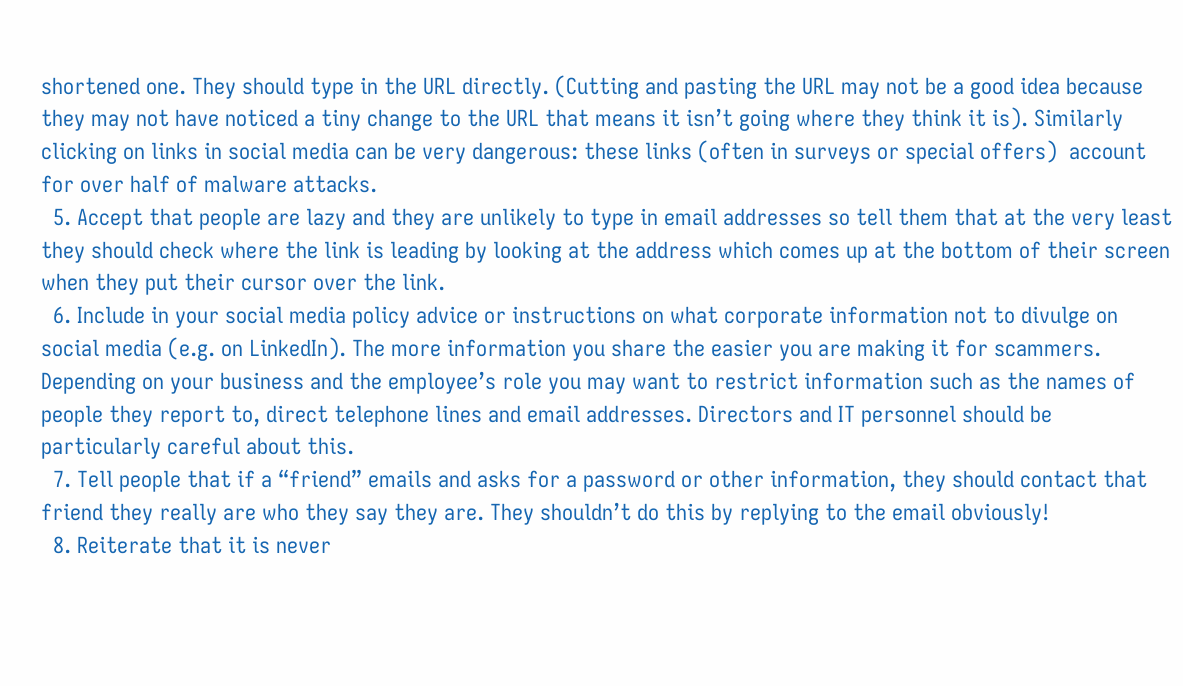shortened one. They should type in the URL directly. (Cutting and pasting the URL may not be a good idea because they may not have noticed a tiny change to the URL that means it isn’t going where they think it is). Similarly clicking on links in social media can be very dangerous: these links (often in surveys or special offers)  account for over half of malware attacks.
  5. Accept that people are lazy and they are unlikely to type in email addresses so tell them that at the very least they should check where the link is leading by looking at the address which comes up at the bottom of their screen when they put their cursor over the link.
  6. Include in your social media policy advice or instructions on what corporate information not to divulge on social media (e.g. on LinkedIn). The more information you share the easier you are making it for scammers. Depending on your business and the employee’s role you may want to restrict information such as the names of people they report to, direct telephone lines and email addresses. Directors and IT personnel should be particularly careful about this.
  7. Tell people that if a “friend” emails and asks for a password or other information, they should contact that friend they really are who they say they are. They shouldn’t do this by replying to the email obviously!
  8. Reiterate that it is never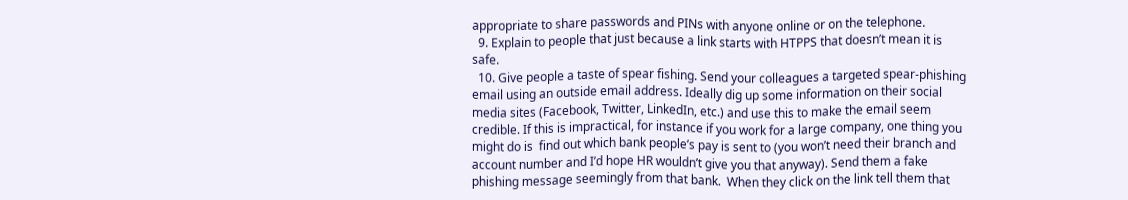appropriate to share passwords and PINs with anyone online or on the telephone.
  9. Explain to people that just because a link starts with HTPPS that doesn’t mean it is safe.
  10. Give people a taste of spear fishing. Send your colleagues a targeted spear-phishing email using an outside email address. Ideally dig up some information on their social media sites (Facebook, Twitter, LinkedIn, etc.) and use this to make the email seem credible. If this is impractical, for instance if you work for a large company, one thing you might do is  find out which bank people’s pay is sent to (you won’t need their branch and account number and I’d hope HR wouldn’t give you that anyway). Send them a fake phishing message seemingly from that bank.  When they click on the link tell them that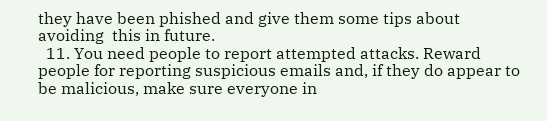they have been phished and give them some tips about avoiding  this in future.
  11. You need people to report attempted attacks. Reward people for reporting suspicious emails and, if they do appear to be malicious, make sure everyone in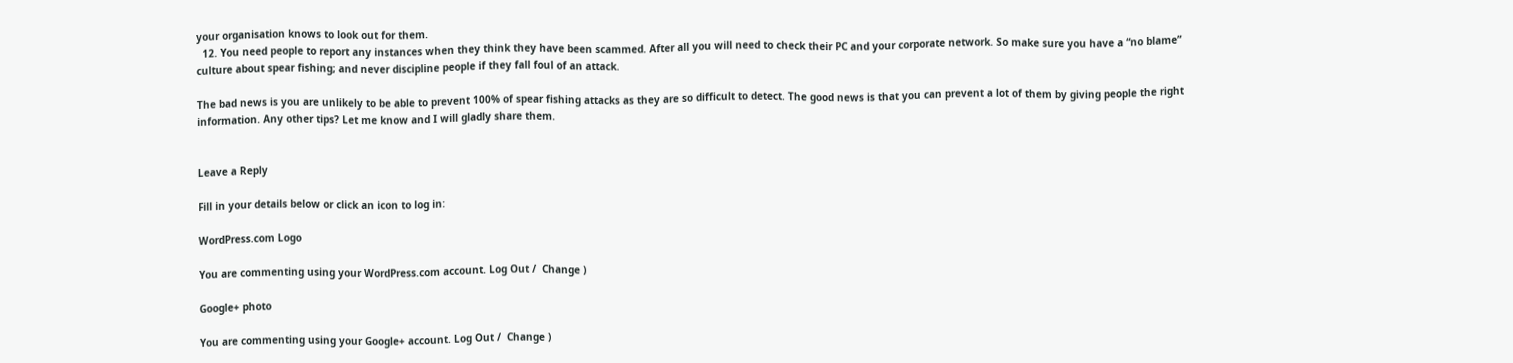your organisation knows to look out for them.
  12. You need people to report any instances when they think they have been scammed. After all you will need to check their PC and your corporate network. So make sure you have a “no blame” culture about spear fishing; and never discipline people if they fall foul of an attack.

The bad news is you are unlikely to be able to prevent 100% of spear fishing attacks as they are so difficult to detect. The good news is that you can prevent a lot of them by giving people the right information. Any other tips? Let me know and I will gladly share them.


Leave a Reply

Fill in your details below or click an icon to log in:

WordPress.com Logo

You are commenting using your WordPress.com account. Log Out /  Change )

Google+ photo

You are commenting using your Google+ account. Log Out /  Change )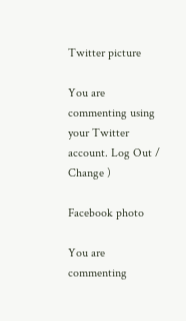Twitter picture

You are commenting using your Twitter account. Log Out /  Change )

Facebook photo

You are commenting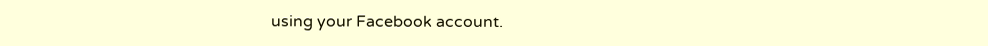using your Facebook account.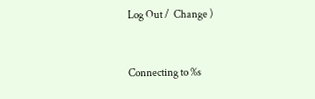Log Out /  Change )


Connecting to %s